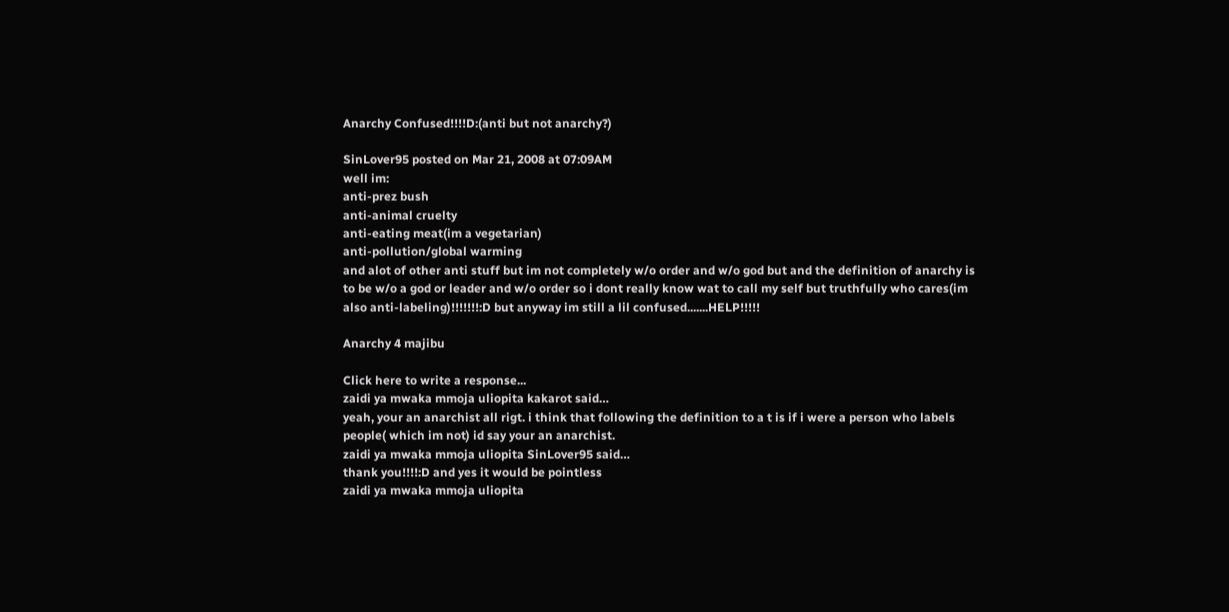Anarchy Confused!!!!D:(anti but not anarchy?)

SinLover95 posted on Mar 21, 2008 at 07:09AM
well im:
anti-prez bush
anti-animal cruelty
anti-eating meat(im a vegetarian)
anti-pollution/global warming
and alot of other anti stuff but im not completely w/o order and w/o god but and the definition of anarchy is to be w/o a god or leader and w/o order so i dont really know wat to call my self but truthfully who cares(im also anti-labeling)!!!!!!!:D but anyway im still a lil confused.......HELP!!!!!

Anarchy 4 majibu

Click here to write a response...
zaidi ya mwaka mmoja uliopita kakarot said…
yeah, your an anarchist all rigt. i think that following the definition to a t is if i were a person who labels people( which im not) id say your an anarchist.
zaidi ya mwaka mmoja uliopita SinLover95 said…
thank you!!!!:D and yes it would be pointless
zaidi ya mwaka mmoja uliopita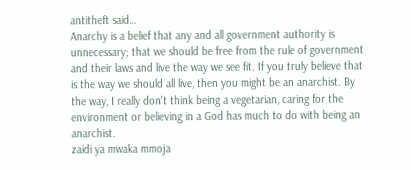antitheft said…
Anarchy is a belief that any and all government authority is unnecessary; that we should be free from the rule of government and their laws and live the way we see fit. If you truly believe that is the way we should all live, then you might be an anarchist. By the way, I really don't think being a vegetarian, caring for the environment or believing in a God has much to do with being an anarchist.
zaidi ya mwaka mmoja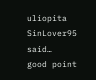uliopita SinLover95 said…
good point